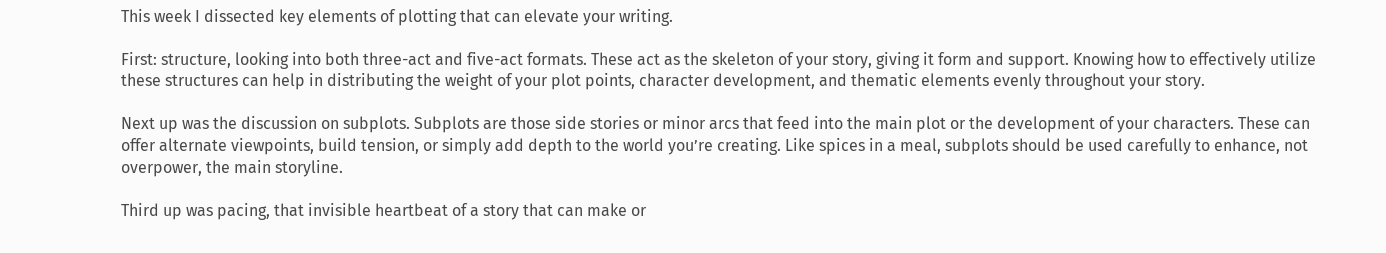This week I dissected key elements of plotting that can elevate your writing.

First: structure, looking into both three-act and five-act formats. These act as the skeleton of your story, giving it form and support. Knowing how to effectively utilize these structures can help in distributing the weight of your plot points, character development, and thematic elements evenly throughout your story.

Next up was the discussion on subplots. Subplots are those side stories or minor arcs that feed into the main plot or the development of your characters. These can offer alternate viewpoints, build tension, or simply add depth to the world you’re creating. Like spices in a meal, subplots should be used carefully to enhance, not overpower, the main storyline.

Third up was pacing, that invisible heartbeat of a story that can make or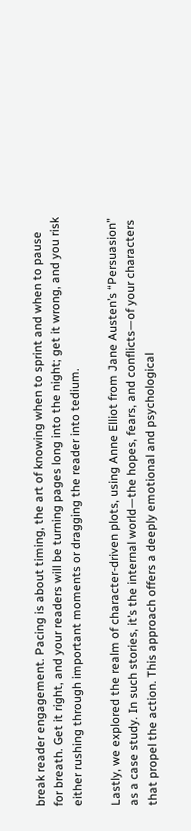break reader engagement. Pacing is about timing, the art of knowing when to sprint and when to pause for breath. Get it right, and your readers will be turning pages long into the night; get it wrong, and you risk either rushing through important moments or dragging the reader into tedium.

Lastly, we explored the realm of character-driven plots, using Anne Elliot from Jane Austen’s “Persuasion” as a case study. In such stories, it’s the internal world—the hopes, fears, and conflicts—of your characters that propel the action. This approach offers a deeply emotional and psychological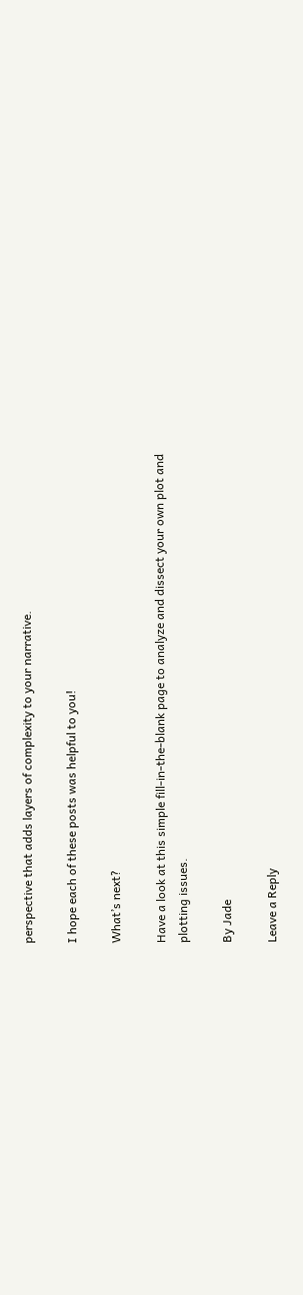perspective that adds layers of complexity to your narrative.

I hope each of these posts was helpful to you!

What’s next?

Have a look at this simple fill-in-the-blank page to analyze and dissect your own plot and plotting issues.

By Jade

Leave a Reply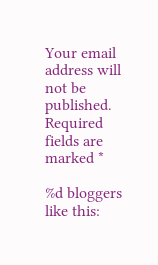Your email address will not be published. Required fields are marked *

%d bloggers like this: